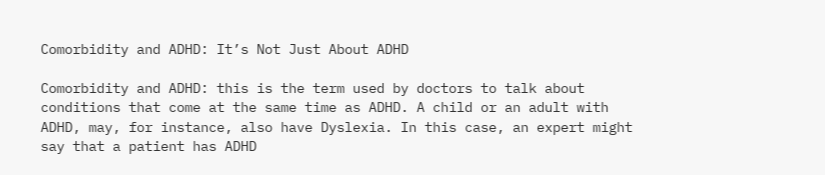Comorbidity and ADHD: It’s Not Just About ADHD

Comorbidity and ADHD: this is the term used by doctors to talk about conditions that come at the same time as ADHD. A child or an adult with ADHD, may, for instance, also have Dyslexia. In this case, an expert might say that a patient has ADHD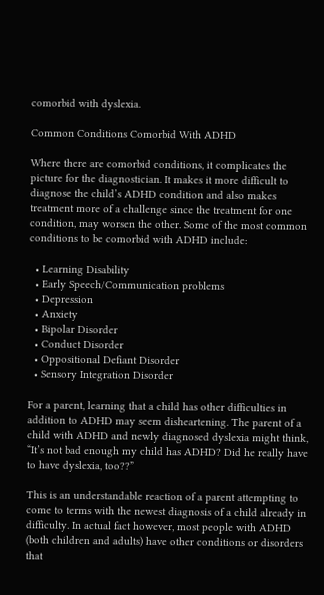comorbid with dyslexia.

Common Conditions Comorbid With ADHD

Where there are comorbid conditions, it complicates the picture for the diagnostician. It makes it more difficult to diagnose the child’s ADHD condition and also makes treatment more of a challenge since the treatment for one condition, may worsen the other. Some of the most common conditions to be comorbid with ADHD include:

  • Learning Disability
  • Early Speech/Communication problems
  • Depression
  • Anxiety
  • Bipolar Disorder
  • Conduct Disorder
  • Oppositional Defiant Disorder
  • Sensory Integration Disorder

For a parent, learning that a child has other difficulties in addition to ADHD may seem disheartening. The parent of a child with ADHD and newly diagnosed dyslexia might think, “It’s not bad enough my child has ADHD? Did he really have to have dyslexia, too??”

This is an understandable reaction of a parent attempting to come to terms with the newest diagnosis of a child already in difficulty. In actual fact however, most people with ADHD (both children and adults) have other conditions or disorders that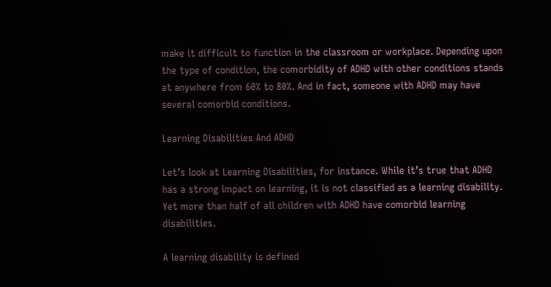make it difficult to function in the classroom or workplace. Depending upon the type of condition, the comorbidity of ADHD with other conditions stands at anywhere from 60% to 80%. And in fact, someone with ADHD may have several comorbid conditions.

Learning Disabilities And ADHD

Let’s look at Learning Disabilities, for instance. While it’s true that ADHD has a strong impact on learning, it is not classified as a learning disability. Yet more than half of all children with ADHD have comorbid learning disabilities.

A learning disability is defined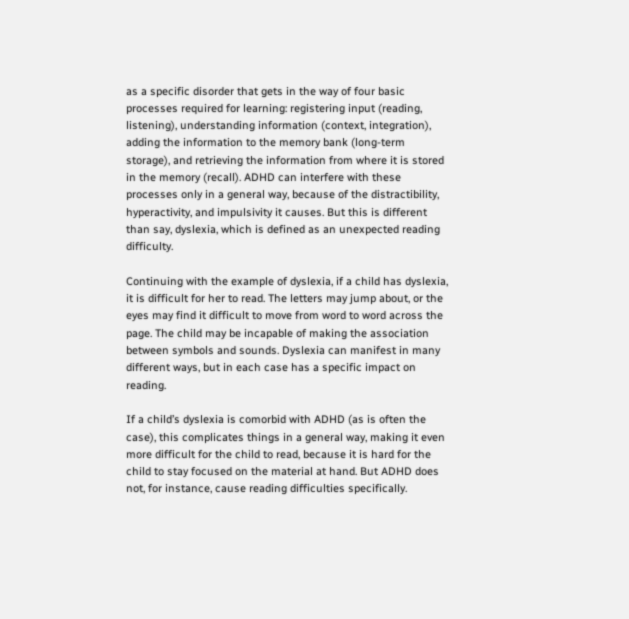as a specific disorder that gets in the way of four basic processes required for learning: registering input (reading, listening), understanding information (context, integration), adding the information to the memory bank (long-term storage), and retrieving the information from where it is stored in the memory (recall). ADHD can interfere with these processes only in a general way, because of the distractibility, hyperactivity, and impulsivity it causes. But this is different than say, dyslexia, which is defined as an unexpected reading difficulty.

Continuing with the example of dyslexia, if a child has dyslexia, it is difficult for her to read. The letters may jump about, or the eyes may find it difficult to move from word to word across the page. The child may be incapable of making the association between symbols and sounds. Dyslexia can manifest in many different ways, but in each case has a specific impact on reading.

If a child’s dyslexia is comorbid with ADHD (as is often the case), this complicates things in a general way, making it even more difficult for the child to read, because it is hard for the child to stay focused on the material at hand. But ADHD does not, for instance, cause reading difficulties specifically.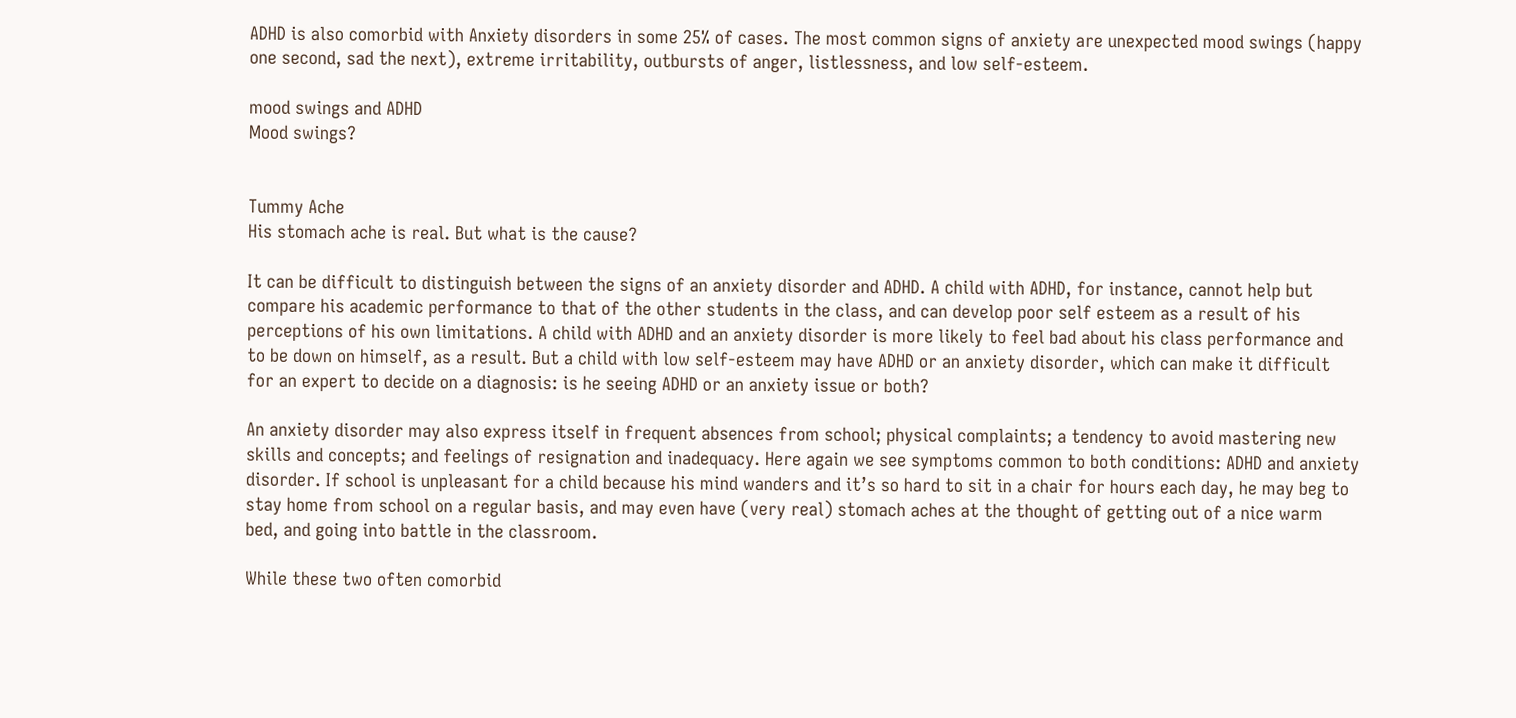ADHD is also comorbid with Anxiety disorders in some 25% of cases. The most common signs of anxiety are unexpected mood swings (happy one second, sad the next), extreme irritability, outbursts of anger, listlessness, and low self-esteem.

mood swings and ADHD
Mood swings?


Tummy Ache
His stomach ache is real. But what is the cause?

It can be difficult to distinguish between the signs of an anxiety disorder and ADHD. A child with ADHD, for instance, cannot help but compare his academic performance to that of the other students in the class, and can develop poor self esteem as a result of his perceptions of his own limitations. A child with ADHD and an anxiety disorder is more likely to feel bad about his class performance and to be down on himself, as a result. But a child with low self-esteem may have ADHD or an anxiety disorder, which can make it difficult for an expert to decide on a diagnosis: is he seeing ADHD or an anxiety issue or both?

An anxiety disorder may also express itself in frequent absences from school; physical complaints; a tendency to avoid mastering new skills and concepts; and feelings of resignation and inadequacy. Here again we see symptoms common to both conditions: ADHD and anxiety disorder. If school is unpleasant for a child because his mind wanders and it’s so hard to sit in a chair for hours each day, he may beg to stay home from school on a regular basis, and may even have (very real) stomach aches at the thought of getting out of a nice warm bed, and going into battle in the classroom.

While these two often comorbid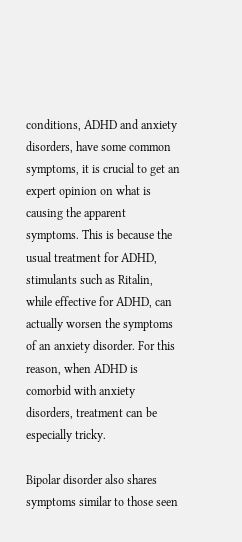conditions, ADHD and anxiety disorders, have some common symptoms, it is crucial to get an expert opinion on what is causing the apparent symptoms. This is because the usual treatment for ADHD, stimulants such as Ritalin, while effective for ADHD, can actually worsen the symptoms of an anxiety disorder. For this reason, when ADHD is comorbid with anxiety disorders, treatment can be especially tricky.

Bipolar disorder also shares symptoms similar to those seen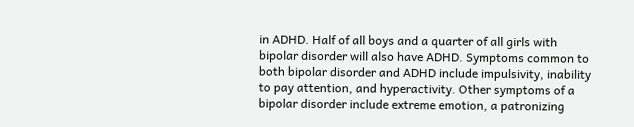in ADHD. Half of all boys and a quarter of all girls with bipolar disorder will also have ADHD. Symptoms common to both bipolar disorder and ADHD include impulsivity, inability to pay attention, and hyperactivity. Other symptoms of a bipolar disorder include extreme emotion, a patronizing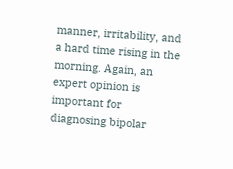manner, irritability, and a hard time rising in the morning. Again, an expert opinion is important for diagnosing bipolar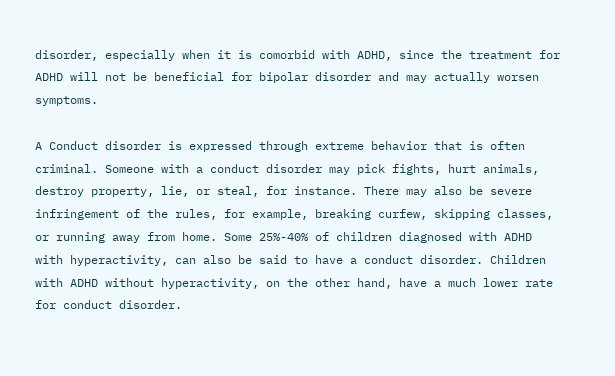disorder, especially when it is comorbid with ADHD, since the treatment for ADHD will not be beneficial for bipolar disorder and may actually worsen symptoms.

A Conduct disorder is expressed through extreme behavior that is often criminal. Someone with a conduct disorder may pick fights, hurt animals, destroy property, lie, or steal, for instance. There may also be severe infringement of the rules, for example, breaking curfew, skipping classes, or running away from home. Some 25%-40% of children diagnosed with ADHD with hyperactivity, can also be said to have a conduct disorder. Children with ADHD without hyperactivity, on the other hand, have a much lower rate for conduct disorder.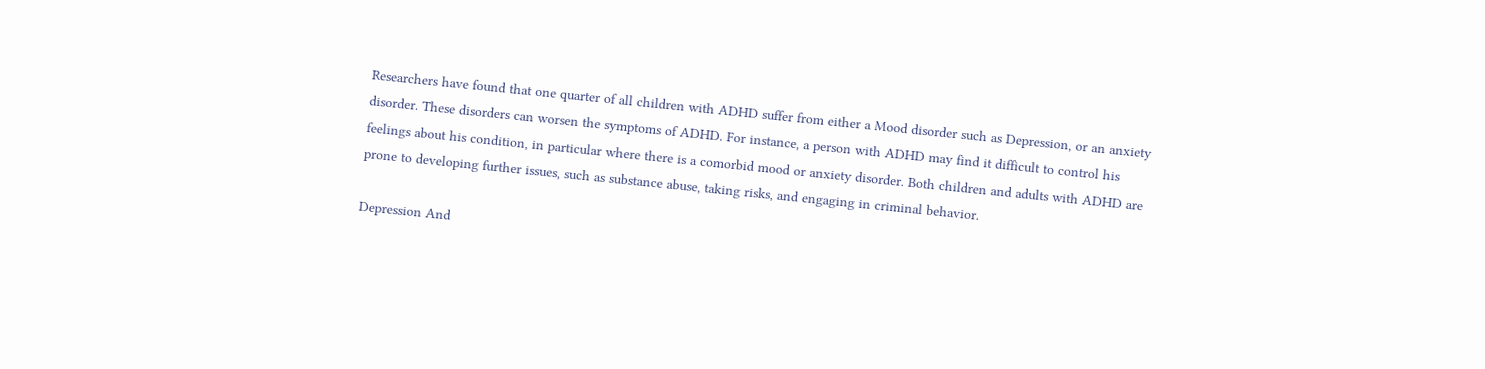Researchers have found that one quarter of all children with ADHD suffer from either a Mood disorder such as Depression, or an anxiety disorder. These disorders can worsen the symptoms of ADHD. For instance, a person with ADHD may find it difficult to control his feelings about his condition, in particular where there is a comorbid mood or anxiety disorder. Both children and adults with ADHD are prone to developing further issues, such as substance abuse, taking risks, and engaging in criminal behavior.

Depression And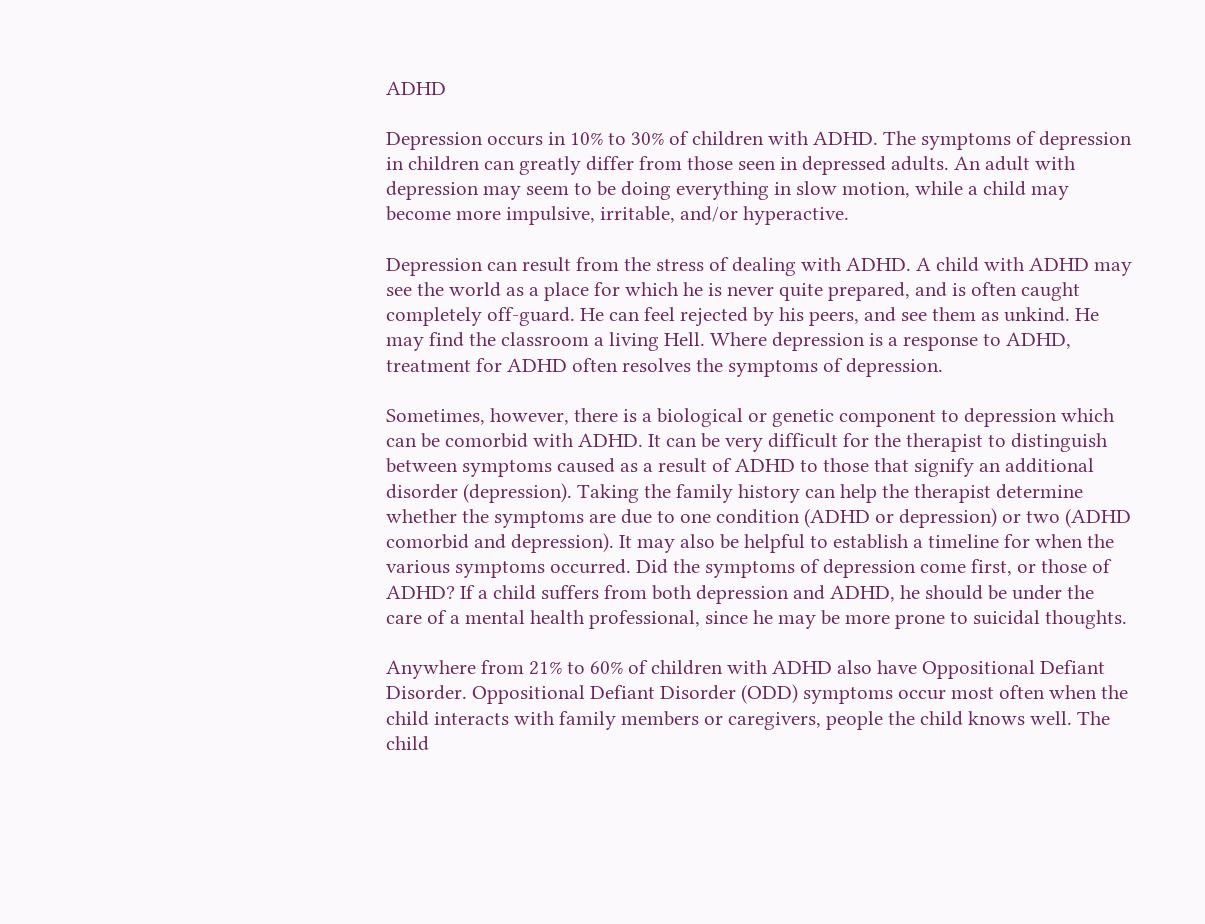ADHD

Depression occurs in 10% to 30% of children with ADHD. The symptoms of depression in children can greatly differ from those seen in depressed adults. An adult with depression may seem to be doing everything in slow motion, while a child may become more impulsive, irritable, and/or hyperactive.

Depression can result from the stress of dealing with ADHD. A child with ADHD may see the world as a place for which he is never quite prepared, and is often caught completely off-guard. He can feel rejected by his peers, and see them as unkind. He may find the classroom a living Hell. Where depression is a response to ADHD, treatment for ADHD often resolves the symptoms of depression.

Sometimes, however, there is a biological or genetic component to depression which can be comorbid with ADHD. It can be very difficult for the therapist to distinguish between symptoms caused as a result of ADHD to those that signify an additional disorder (depression). Taking the family history can help the therapist determine whether the symptoms are due to one condition (ADHD or depression) or two (ADHD comorbid and depression). It may also be helpful to establish a timeline for when the various symptoms occurred. Did the symptoms of depression come first, or those of ADHD? If a child suffers from both depression and ADHD, he should be under the care of a mental health professional, since he may be more prone to suicidal thoughts.

Anywhere from 21% to 60% of children with ADHD also have Oppositional Defiant Disorder. Oppositional Defiant Disorder (ODD) symptoms occur most often when the child interacts with family members or caregivers, people the child knows well. The child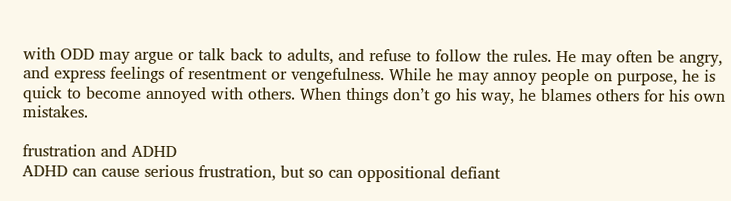with ODD may argue or talk back to adults, and refuse to follow the rules. He may often be angry, and express feelings of resentment or vengefulness. While he may annoy people on purpose, he is quick to become annoyed with others. When things don’t go his way, he blames others for his own mistakes.

frustration and ADHD
ADHD can cause serious frustration, but so can oppositional defiant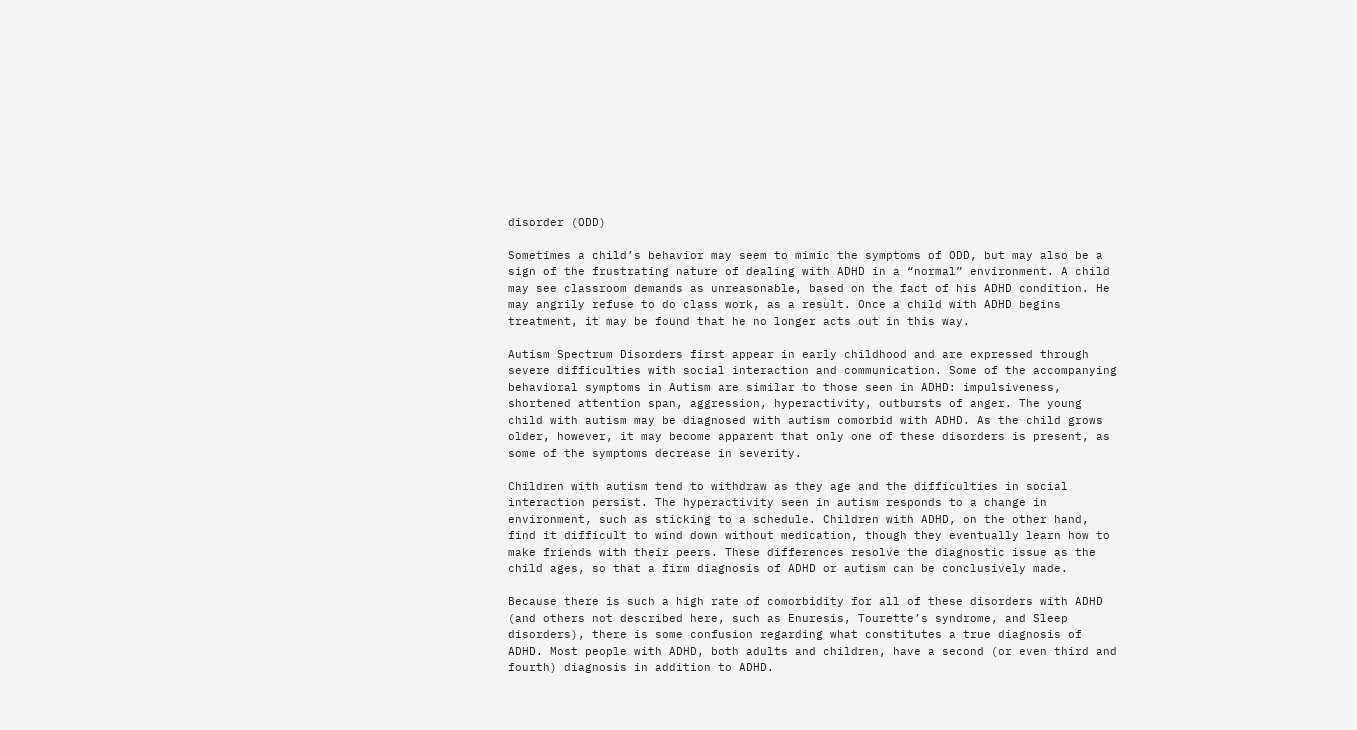disorder (ODD)

Sometimes a child’s behavior may seem to mimic the symptoms of ODD, but may also be a sign of the frustrating nature of dealing with ADHD in a “normal” environment. A child may see classroom demands as unreasonable, based on the fact of his ADHD condition. He may angrily refuse to do class work, as a result. Once a child with ADHD begins treatment, it may be found that he no longer acts out in this way.

Autism Spectrum Disorders first appear in early childhood and are expressed through severe difficulties with social interaction and communication. Some of the accompanying behavioral symptoms in Autism are similar to those seen in ADHD: impulsiveness, shortened attention span, aggression, hyperactivity, outbursts of anger. The young child with autism may be diagnosed with autism comorbid with ADHD. As the child grows older, however, it may become apparent that only one of these disorders is present, as some of the symptoms decrease in severity.

Children with autism tend to withdraw as they age and the difficulties in social interaction persist. The hyperactivity seen in autism responds to a change in environment, such as sticking to a schedule. Children with ADHD, on the other hand, find it difficult to wind down without medication, though they eventually learn how to make friends with their peers. These differences resolve the diagnostic issue as the child ages, so that a firm diagnosis of ADHD or autism can be conclusively made.

Because there is such a high rate of comorbidity for all of these disorders with ADHD (and others not described here, such as Enuresis, Tourette’s syndrome, and Sleep disorders), there is some confusion regarding what constitutes a true diagnosis of ADHD. Most people with ADHD, both adults and children, have a second (or even third and fourth) diagnosis in addition to ADHD.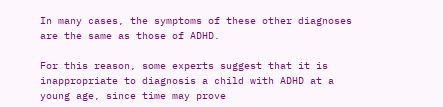In many cases, the symptoms of these other diagnoses are the same as those of ADHD.

For this reason, some experts suggest that it is inappropriate to diagnosis a child with ADHD at a young age, since time may prove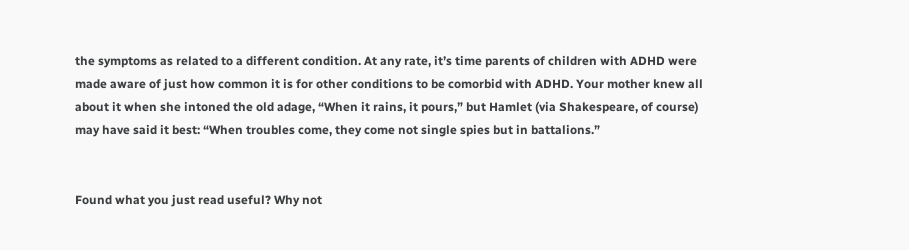the symptoms as related to a different condition. At any rate, it’s time parents of children with ADHD were made aware of just how common it is for other conditions to be comorbid with ADHD. Your mother knew all about it when she intoned the old adage, “When it rains, it pours,” but Hamlet (via Shakespeare, of course) may have said it best: “When troubles come, they come not single spies but in battalions.”


Found what you just read useful? Why not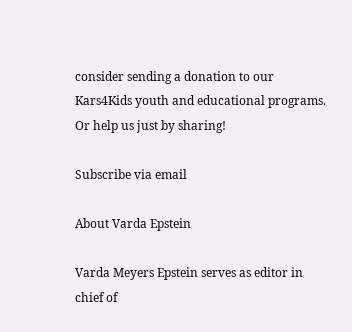consider sending a donation to our Kars4Kids youth and educational programs. Or help us just by sharing!

Subscribe via email

About Varda Epstein

Varda Meyers Epstein serves as editor in chief of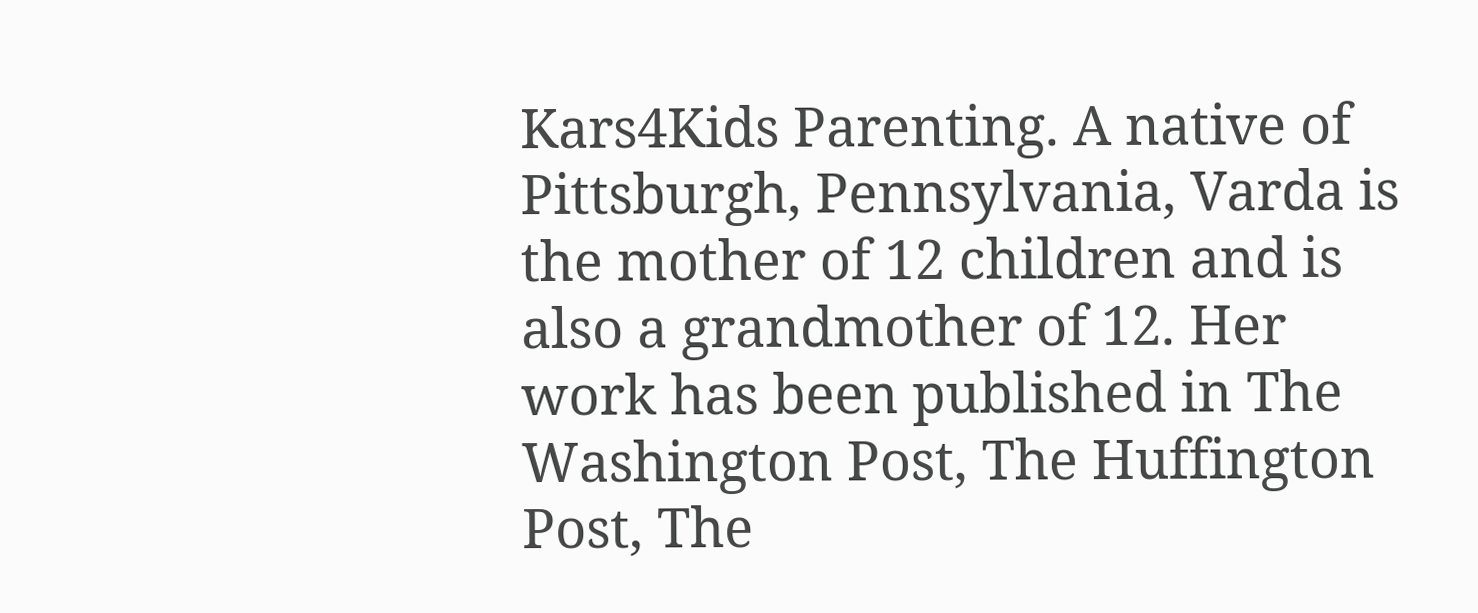Kars4Kids Parenting. A native of Pittsburgh, Pennsylvania, Varda is the mother of 12 children and is also a grandmother of 12. Her work has been published in The Washington Post, The Huffington Post, The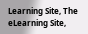Learning Site, The eLearning Site,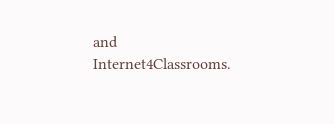and Internet4Classrooms.